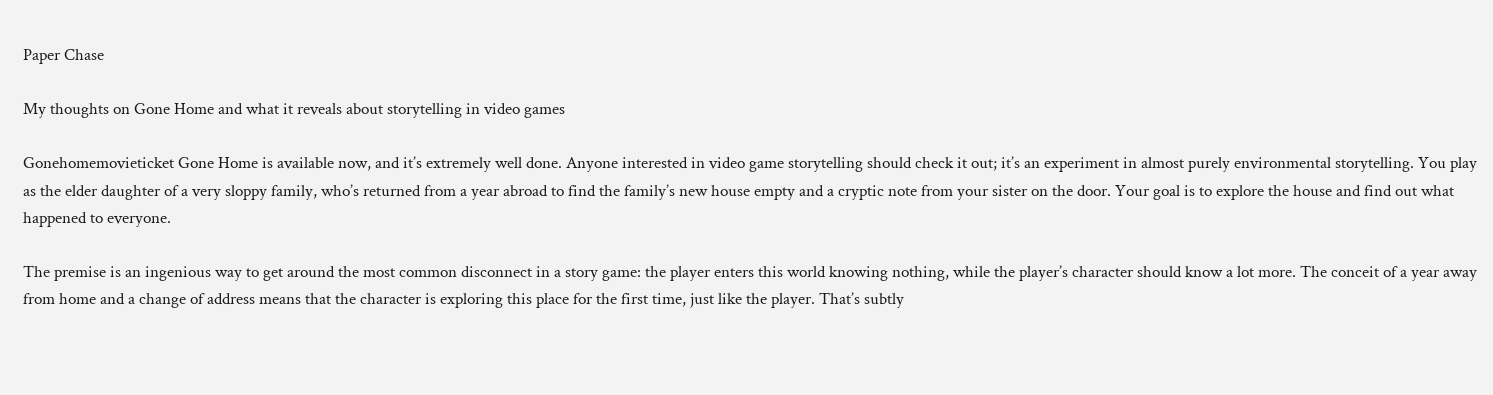Paper Chase

My thoughts on Gone Home and what it reveals about storytelling in video games

Gonehomemovieticket Gone Home is available now, and it’s extremely well done. Anyone interested in video game storytelling should check it out; it’s an experiment in almost purely environmental storytelling. You play as the elder daughter of a very sloppy family, who’s returned from a year abroad to find the family’s new house empty and a cryptic note from your sister on the door. Your goal is to explore the house and find out what happened to everyone.

The premise is an ingenious way to get around the most common disconnect in a story game: the player enters this world knowing nothing, while the player’s character should know a lot more. The conceit of a year away from home and a change of address means that the character is exploring this place for the first time, just like the player. That’s subtly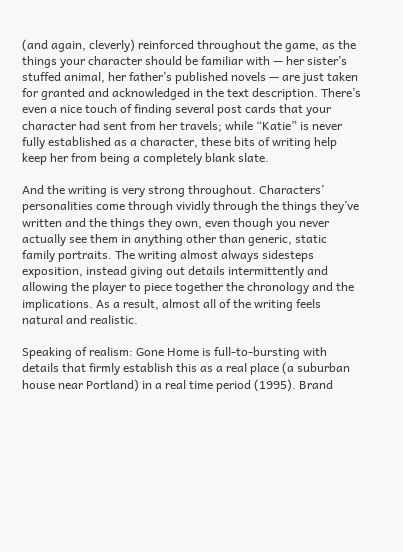(and again, cleverly) reinforced throughout the game, as the things your character should be familiar with — her sister’s stuffed animal, her father’s published novels — are just taken for granted and acknowledged in the text description. There’s even a nice touch of finding several post cards that your character had sent from her travels; while “Katie” is never fully established as a character, these bits of writing help keep her from being a completely blank slate.

And the writing is very strong throughout. Characters’ personalities come through vividly through the things they’ve written and the things they own, even though you never actually see them in anything other than generic, static family portraits. The writing almost always sidesteps exposition, instead giving out details intermittently and allowing the player to piece together the chronology and the implications. As a result, almost all of the writing feels natural and realistic.

Speaking of realism: Gone Home is full-to-bursting with details that firmly establish this as a real place (a suburban house near Portland) in a real time period (1995). Brand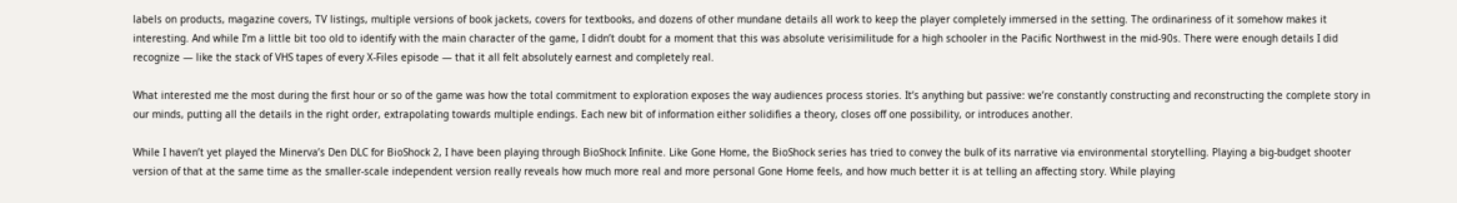labels on products, magazine covers, TV listings, multiple versions of book jackets, covers for textbooks, and dozens of other mundane details all work to keep the player completely immersed in the setting. The ordinariness of it somehow makes it interesting. And while I’m a little bit too old to identify with the main character of the game, I didn’t doubt for a moment that this was absolute verisimilitude for a high schooler in the Pacific Northwest in the mid-90s. There were enough details I did recognize — like the stack of VHS tapes of every X-Files episode — that it all felt absolutely earnest and completely real.

What interested me the most during the first hour or so of the game was how the total commitment to exploration exposes the way audiences process stories. It’s anything but passive: we’re constantly constructing and reconstructing the complete story in our minds, putting all the details in the right order, extrapolating towards multiple endings. Each new bit of information either solidifies a theory, closes off one possibility, or introduces another.

While I haven’t yet played the Minerva’s Den DLC for BioShock 2, I have been playing through BioShock Infinite. Like Gone Home, the BioShock series has tried to convey the bulk of its narrative via environmental storytelling. Playing a big-budget shooter version of that at the same time as the smaller-scale independent version really reveals how much more real and more personal Gone Home feels, and how much better it is at telling an affecting story. While playing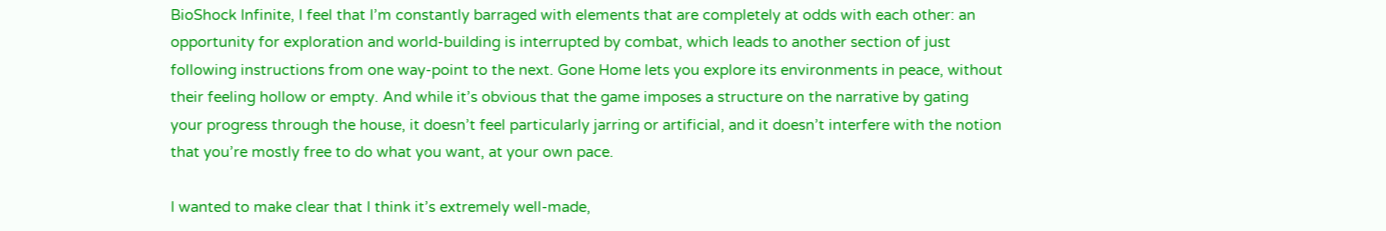BioShock Infinite, I feel that I’m constantly barraged with elements that are completely at odds with each other: an opportunity for exploration and world-building is interrupted by combat, which leads to another section of just following instructions from one way-point to the next. Gone Home lets you explore its environments in peace, without their feeling hollow or empty. And while it’s obvious that the game imposes a structure on the narrative by gating your progress through the house, it doesn’t feel particularly jarring or artificial, and it doesn’t interfere with the notion that you’re mostly free to do what you want, at your own pace.

I wanted to make clear that I think it’s extremely well-made,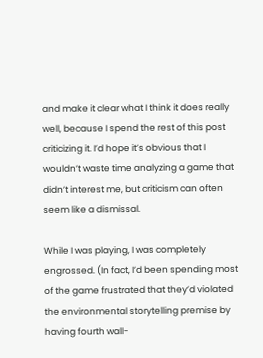and make it clear what I think it does really well, because I spend the rest of this post criticizing it. I’d hope it’s obvious that I wouldn’t waste time analyzing a game that didn’t interest me, but criticism can often seem like a dismissal.

While I was playing, I was completely engrossed. (In fact, I’d been spending most of the game frustrated that they’d violated the environmental storytelling premise by having fourth wall-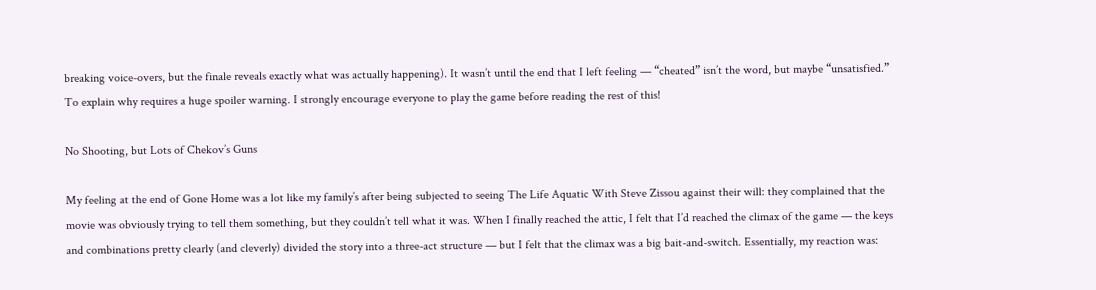breaking voice-overs, but the finale reveals exactly what was actually happening). It wasn’t until the end that I left feeling — “cheated” isn’t the word, but maybe “unsatisfied.” To explain why requires a huge spoiler warning. I strongly encourage everyone to play the game before reading the rest of this!

No Shooting, but Lots of Chekov’s Guns

My feeling at the end of Gone Home was a lot like my family’s after being subjected to seeing The Life Aquatic With Steve Zissou against their will: they complained that the movie was obviously trying to tell them something, but they couldn’t tell what it was. When I finally reached the attic, I felt that I’d reached the climax of the game — the keys and combinations pretty clearly (and cleverly) divided the story into a three-act structure — but I felt that the climax was a big bait-and-switch. Essentially, my reaction was: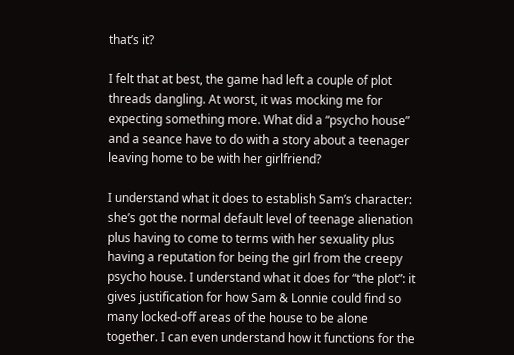that’s it?

I felt that at best, the game had left a couple of plot threads dangling. At worst, it was mocking me for expecting something more. What did a “psycho house” and a seance have to do with a story about a teenager leaving home to be with her girlfriend?

I understand what it does to establish Sam’s character: she’s got the normal default level of teenage alienation plus having to come to terms with her sexuality plus having a reputation for being the girl from the creepy psycho house. I understand what it does for “the plot”: it gives justification for how Sam & Lonnie could find so many locked-off areas of the house to be alone together. I can even understand how it functions for the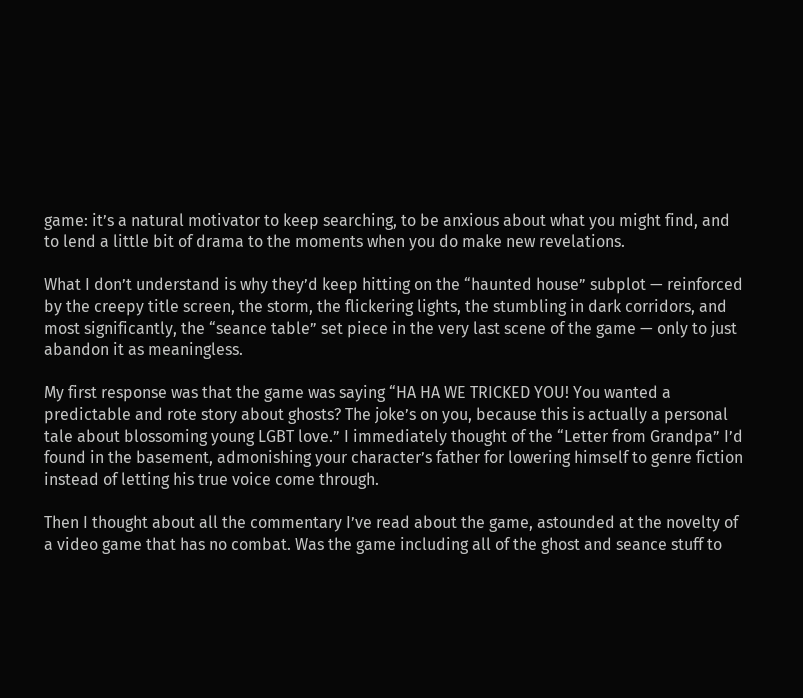game: it’s a natural motivator to keep searching, to be anxious about what you might find, and to lend a little bit of drama to the moments when you do make new revelations.

What I don’t understand is why they’d keep hitting on the “haunted house” subplot — reinforced by the creepy title screen, the storm, the flickering lights, the stumbling in dark corridors, and most significantly, the “seance table” set piece in the very last scene of the game — only to just abandon it as meaningless.

My first response was that the game was saying “HA HA WE TRICKED YOU! You wanted a predictable and rote story about ghosts? The joke’s on you, because this is actually a personal tale about blossoming young LGBT love.” I immediately thought of the “Letter from Grandpa” I’d found in the basement, admonishing your character’s father for lowering himself to genre fiction instead of letting his true voice come through.

Then I thought about all the commentary I’ve read about the game, astounded at the novelty of a video game that has no combat. Was the game including all of the ghost and seance stuff to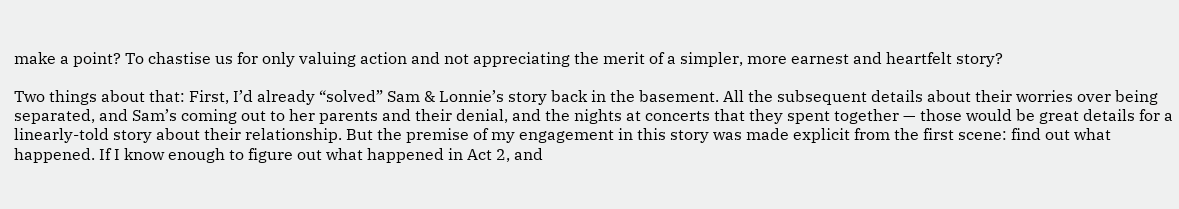make a point? To chastise us for only valuing action and not appreciating the merit of a simpler, more earnest and heartfelt story?

Two things about that: First, I’d already “solved” Sam & Lonnie’s story back in the basement. All the subsequent details about their worries over being separated, and Sam’s coming out to her parents and their denial, and the nights at concerts that they spent together — those would be great details for a linearly-told story about their relationship. But the premise of my engagement in this story was made explicit from the first scene: find out what happened. If I know enough to figure out what happened in Act 2, and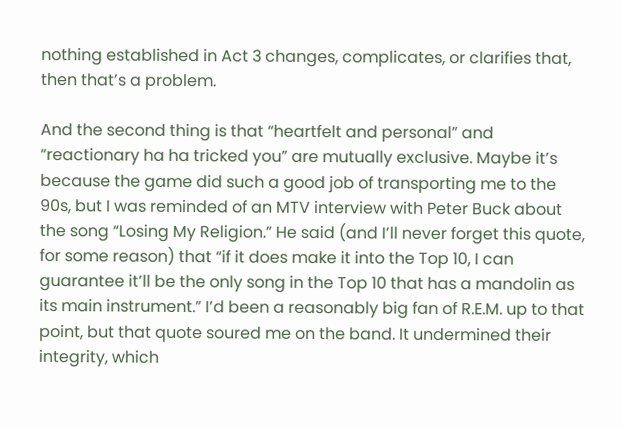nothing established in Act 3 changes, complicates, or clarifies that, then that’s a problem.

And the second thing is that “heartfelt and personal” and “reactionary ha ha tricked you” are mutually exclusive. Maybe it’s because the game did such a good job of transporting me to the 90s, but I was reminded of an MTV interview with Peter Buck about the song “Losing My Religion.” He said (and I’ll never forget this quote, for some reason) that “if it does make it into the Top 10, I can guarantee it’ll be the only song in the Top 10 that has a mandolin as its main instrument.” I’d been a reasonably big fan of R.E.M. up to that point, but that quote soured me on the band. It undermined their integrity, which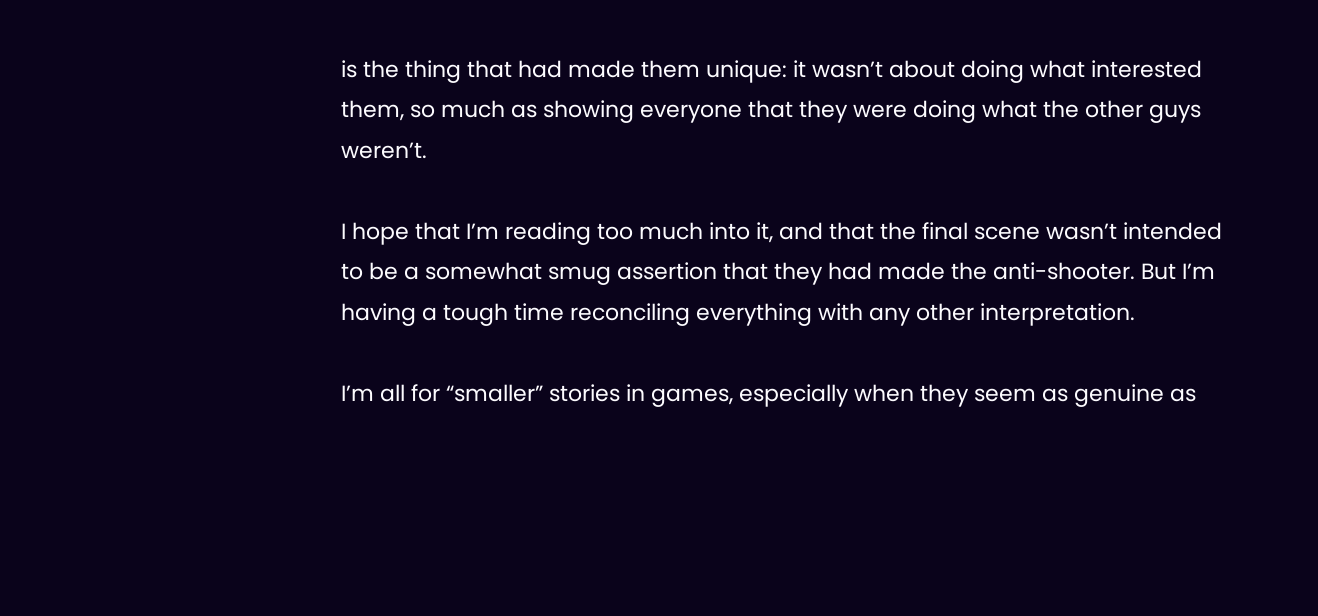is the thing that had made them unique: it wasn’t about doing what interested them, so much as showing everyone that they were doing what the other guys weren’t.

I hope that I’m reading too much into it, and that the final scene wasn’t intended to be a somewhat smug assertion that they had made the anti-shooter. But I’m having a tough time reconciling everything with any other interpretation.

I’m all for “smaller” stories in games, especially when they seem as genuine as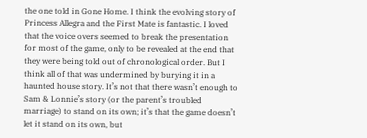the one told in Gone Home. I think the evolving story of Princess Allegra and the First Mate is fantastic. I loved that the voice overs seemed to break the presentation for most of the game, only to be revealed at the end that they were being told out of chronological order. But I think all of that was undermined by burying it in a haunted house story. It’s not that there wasn’t enough to Sam & Lonnie’s story (or the parent’s troubled marriage) to stand on its own; it’s that the game doesn’t let it stand on its own, but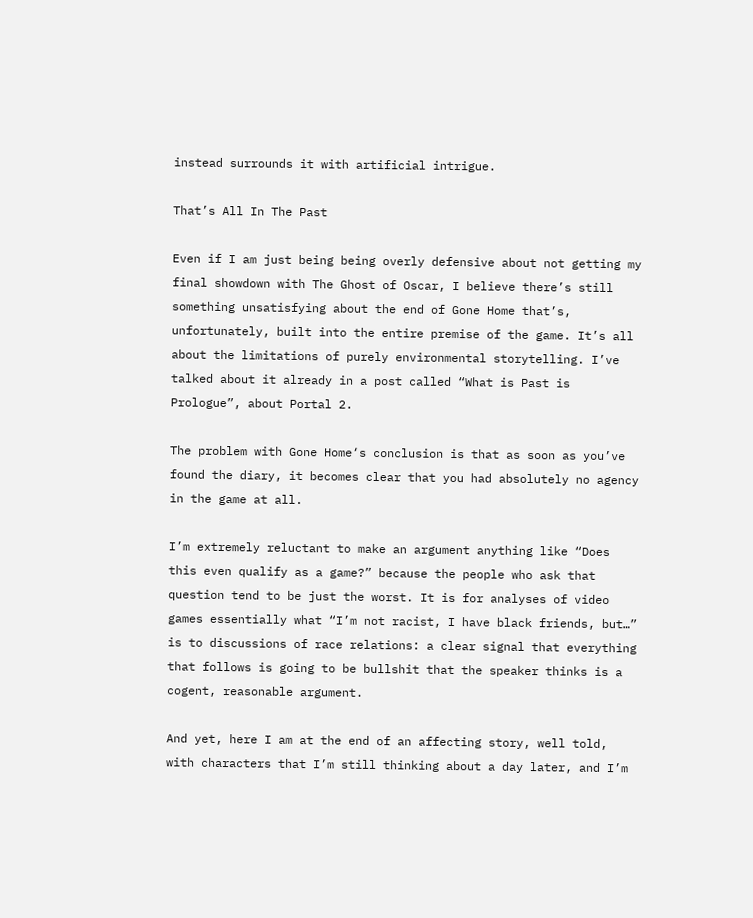instead surrounds it with artificial intrigue.

That’s All In The Past

Even if I am just being being overly defensive about not getting my final showdown with The Ghost of Oscar, I believe there’s still something unsatisfying about the end of Gone Home that’s, unfortunately, built into the entire premise of the game. It’s all about the limitations of purely environmental storytelling. I’ve talked about it already in a post called “What is Past is Prologue”, about Portal 2.

The problem with Gone Home‘s conclusion is that as soon as you’ve found the diary, it becomes clear that you had absolutely no agency in the game at all.

I’m extremely reluctant to make an argument anything like “Does this even qualify as a game?” because the people who ask that question tend to be just the worst. It is for analyses of video games essentially what “I’m not racist, I have black friends, but…” is to discussions of race relations: a clear signal that everything that follows is going to be bullshit that the speaker thinks is a cogent, reasonable argument.

And yet, here I am at the end of an affecting story, well told, with characters that I’m still thinking about a day later, and I’m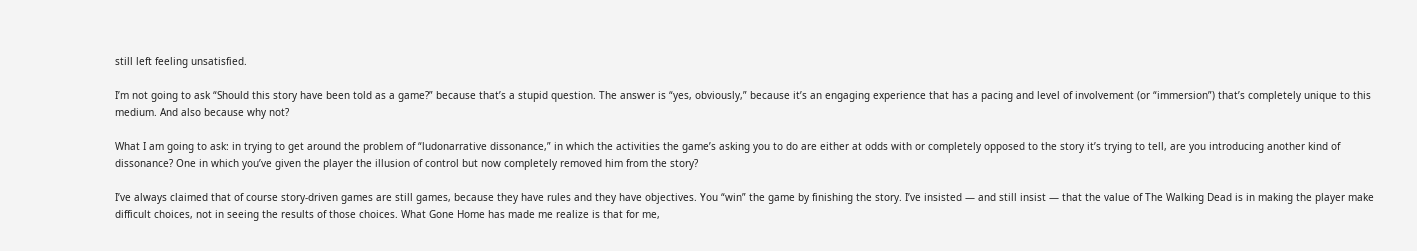still left feeling unsatisfied.

I’m not going to ask “Should this story have been told as a game?” because that’s a stupid question. The answer is “yes, obviously,” because it’s an engaging experience that has a pacing and level of involvement (or “immersion”) that’s completely unique to this medium. And also because why not?

What I am going to ask: in trying to get around the problem of “ludonarrative dissonance,” in which the activities the game’s asking you to do are either at odds with or completely opposed to the story it’s trying to tell, are you introducing another kind of dissonance? One in which you’ve given the player the illusion of control but now completely removed him from the story?

I’ve always claimed that of course story-driven games are still games, because they have rules and they have objectives. You “win” the game by finishing the story. I’ve insisted — and still insist — that the value of The Walking Dead is in making the player make difficult choices, not in seeing the results of those choices. What Gone Home has made me realize is that for me,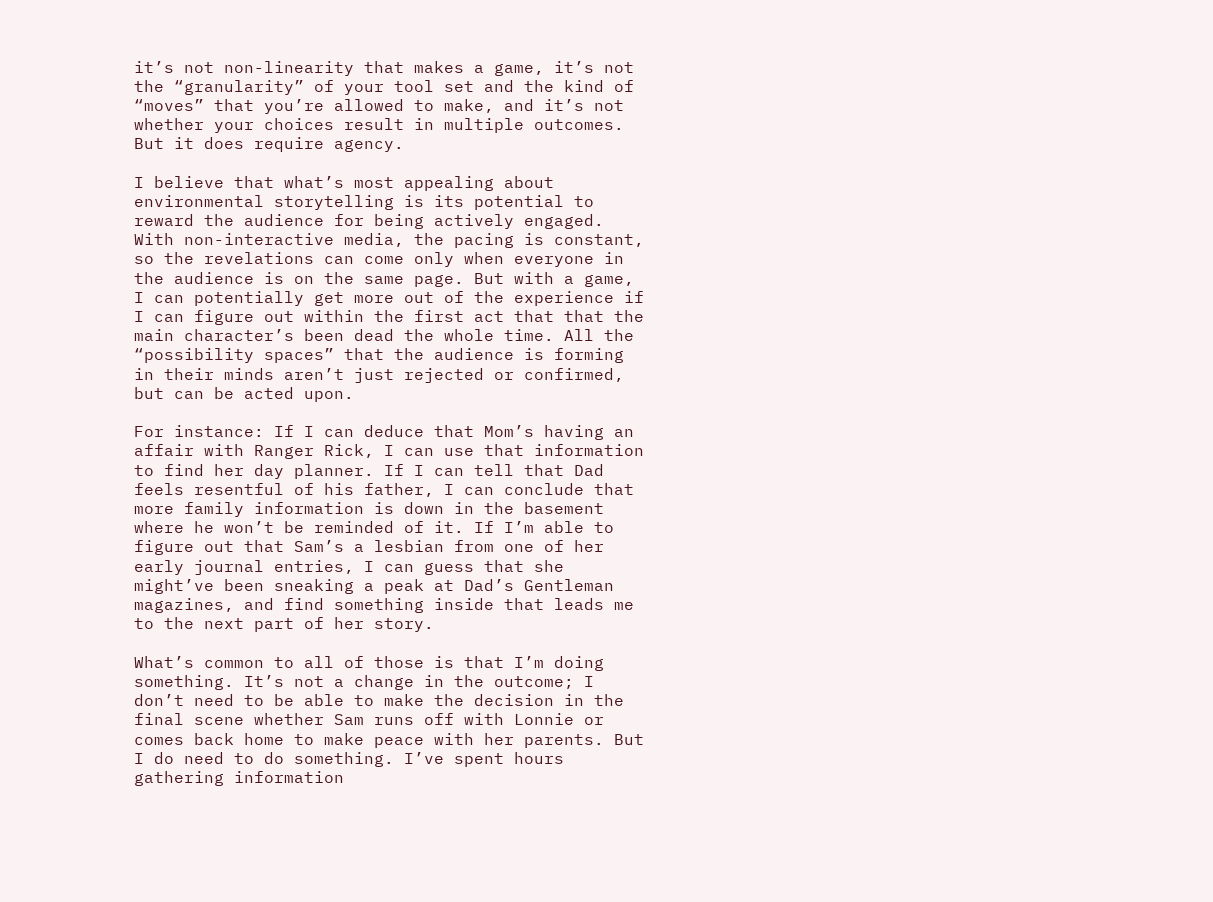it’s not non-linearity that makes a game, it’s not the “granularity” of your tool set and the kind of “moves” that you’re allowed to make, and it’s not whether your choices result in multiple outcomes. But it does require agency.

I believe that what’s most appealing about environmental storytelling is its potential to reward the audience for being actively engaged. With non-interactive media, the pacing is constant, so the revelations can come only when everyone in the audience is on the same page. But with a game, I can potentially get more out of the experience if I can figure out within the first act that that the main character’s been dead the whole time. All the “possibility spaces” that the audience is forming in their minds aren’t just rejected or confirmed, but can be acted upon.

For instance: If I can deduce that Mom’s having an affair with Ranger Rick, I can use that information to find her day planner. If I can tell that Dad feels resentful of his father, I can conclude that more family information is down in the basement where he won’t be reminded of it. If I’m able to figure out that Sam’s a lesbian from one of her early journal entries, I can guess that she might’ve been sneaking a peak at Dad’s Gentleman magazines, and find something inside that leads me to the next part of her story.

What’s common to all of those is that I’m doing something. It’s not a change in the outcome; I don’t need to be able to make the decision in the final scene whether Sam runs off with Lonnie or comes back home to make peace with her parents. But I do need to do something. I’ve spent hours gathering information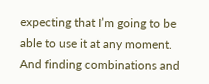expecting that I’m going to be able to use it at any moment. And finding combinations and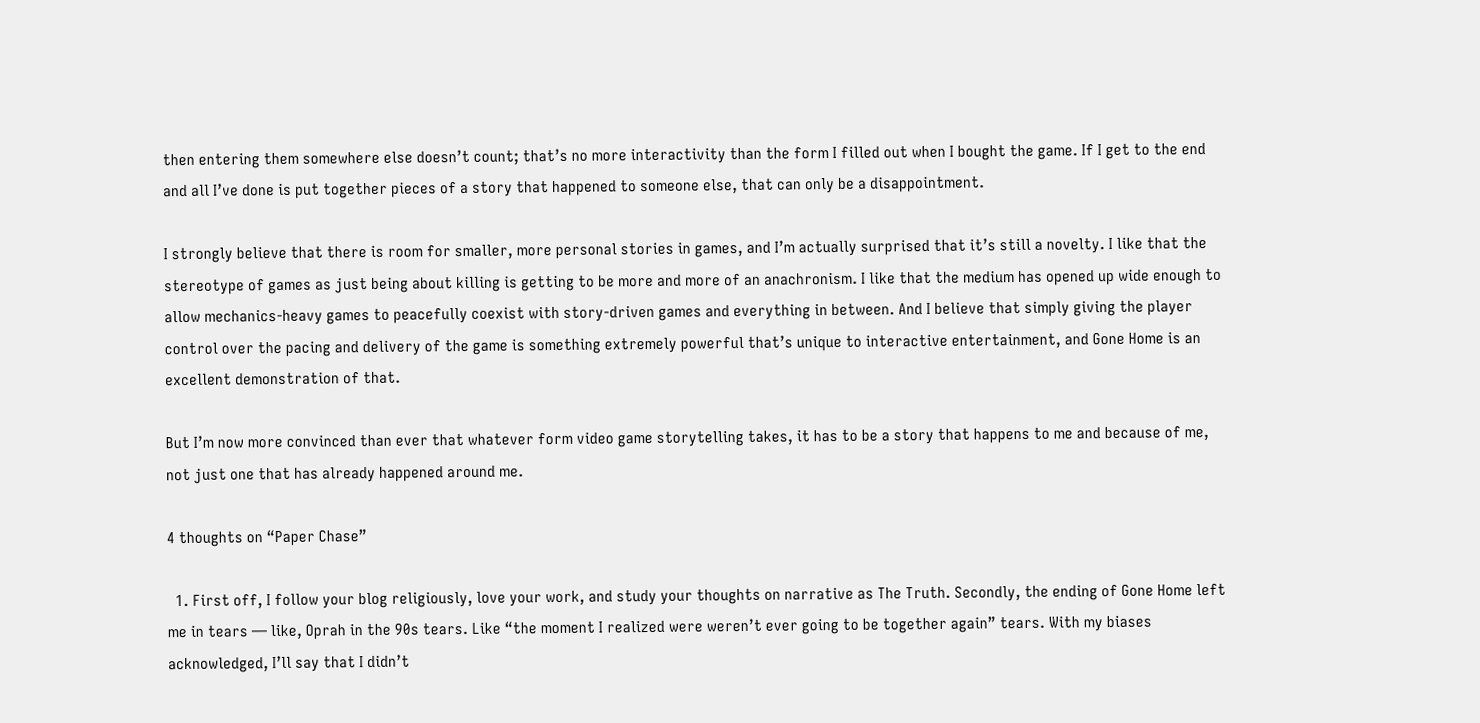then entering them somewhere else doesn’t count; that’s no more interactivity than the form I filled out when I bought the game. If I get to the end and all I’ve done is put together pieces of a story that happened to someone else, that can only be a disappointment.

I strongly believe that there is room for smaller, more personal stories in games, and I’m actually surprised that it’s still a novelty. I like that the stereotype of games as just being about killing is getting to be more and more of an anachronism. I like that the medium has opened up wide enough to allow mechanics-heavy games to peacefully coexist with story-driven games and everything in between. And I believe that simply giving the player control over the pacing and delivery of the game is something extremely powerful that’s unique to interactive entertainment, and Gone Home is an excellent demonstration of that.

But I’m now more convinced than ever that whatever form video game storytelling takes, it has to be a story that happens to me and because of me, not just one that has already happened around me.

4 thoughts on “Paper Chase”

  1. First off, I follow your blog religiously, love your work, and study your thoughts on narrative as The Truth. Secondly, the ending of Gone Home left me in tears — like, Oprah in the 90s tears. Like “the moment I realized were weren’t ever going to be together again” tears. With my biases acknowledged, I’ll say that I didn’t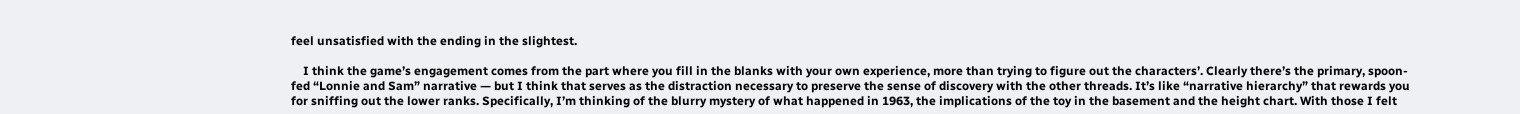feel unsatisfied with the ending in the slightest.

    I think the game’s engagement comes from the part where you fill in the blanks with your own experience, more than trying to figure out the characters’. Clearly there’s the primary, spoon-fed “Lonnie and Sam” narrative — but I think that serves as the distraction necessary to preserve the sense of discovery with the other threads. It’s like “narrative hierarchy” that rewards you for sniffing out the lower ranks. Specifically, I’m thinking of the blurry mystery of what happened in 1963, the implications of the toy in the basement and the height chart. With those I felt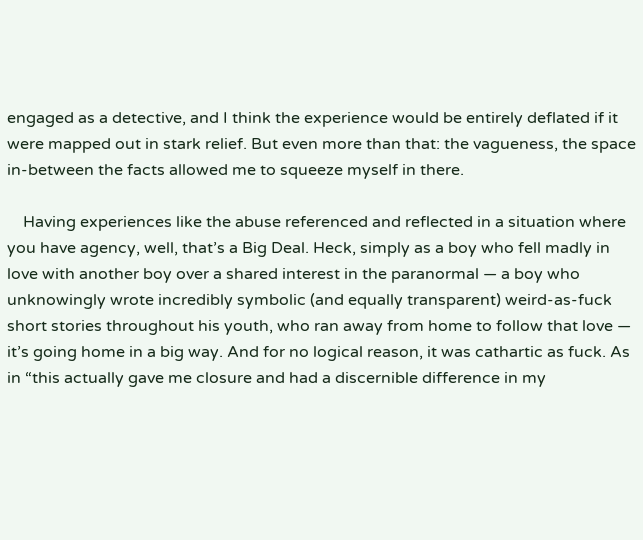engaged as a detective, and I think the experience would be entirely deflated if it were mapped out in stark relief. But even more than that: the vagueness, the space in-between the facts allowed me to squeeze myself in there.

    Having experiences like the abuse referenced and reflected in a situation where you have agency, well, that’s a Big Deal. Heck, simply as a boy who fell madly in love with another boy over a shared interest in the paranormal — a boy who unknowingly wrote incredibly symbolic (and equally transparent) weird-as-fuck short stories throughout his youth, who ran away from home to follow that love — it’s going home in a big way. And for no logical reason, it was cathartic as fuck. As in “this actually gave me closure and had a discernible difference in my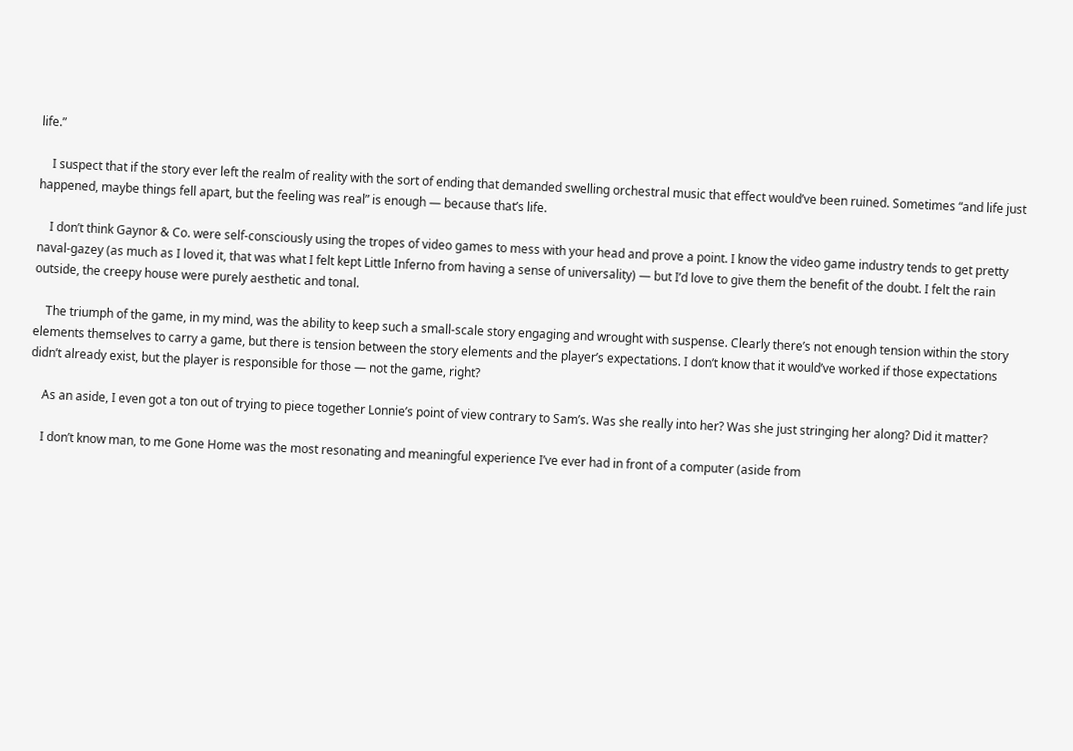life.”

    I suspect that if the story ever left the realm of reality with the sort of ending that demanded swelling orchestral music that effect would’ve been ruined. Sometimes “and life just happened, maybe things fell apart, but the feeling was real” is enough — because that’s life.

    I don’t think Gaynor & Co. were self-consciously using the tropes of video games to mess with your head and prove a point. I know the video game industry tends to get pretty naval-gazey (as much as I loved it, that was what I felt kept Little Inferno from having a sense of universality) — but I’d love to give them the benefit of the doubt. I felt the rain outside, the creepy house were purely aesthetic and tonal.

    The triumph of the game, in my mind, was the ability to keep such a small-scale story engaging and wrought with suspense. Clearly there’s not enough tension within the story elements themselves to carry a game, but there is tension between the story elements and the player’s expectations. I don’t know that it would’ve worked if those expectations didn’t already exist, but the player is responsible for those — not the game, right?

    As an aside, I even got a ton out of trying to piece together Lonnie’s point of view contrary to Sam’s. Was she really into her? Was she just stringing her along? Did it matter?

    I don’t know man, to me Gone Home was the most resonating and meaningful experience I’ve ever had in front of a computer (aside from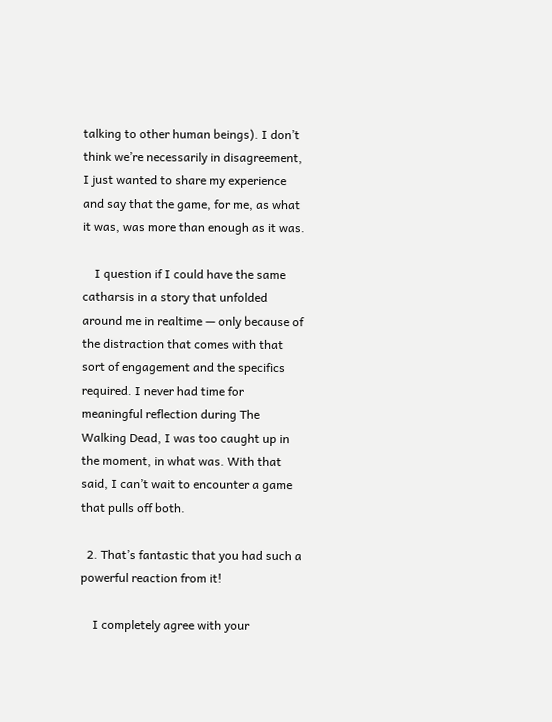talking to other human beings). I don’t think we’re necessarily in disagreement, I just wanted to share my experience and say that the game, for me, as what it was, was more than enough as it was.

    I question if I could have the same catharsis in a story that unfolded around me in realtime — only because of the distraction that comes with that sort of engagement and the specifics required. I never had time for meaningful reflection during The Walking Dead, I was too caught up in the moment, in what was. With that said, I can’t wait to encounter a game that pulls off both.

  2. That’s fantastic that you had such a powerful reaction from it!

    I completely agree with your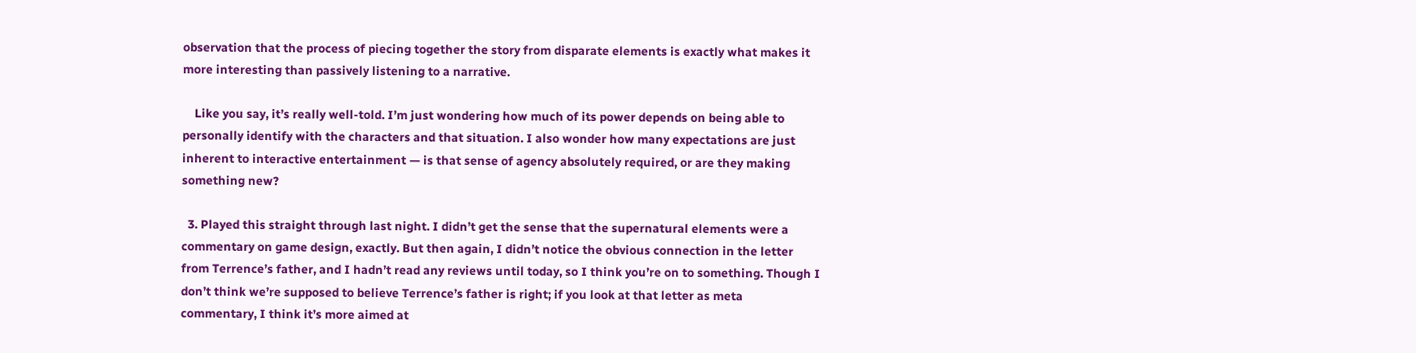observation that the process of piecing together the story from disparate elements is exactly what makes it more interesting than passively listening to a narrative.

    Like you say, it’s really well-told. I’m just wondering how much of its power depends on being able to personally identify with the characters and that situation. I also wonder how many expectations are just inherent to interactive entertainment — is that sense of agency absolutely required, or are they making something new?

  3. Played this straight through last night. I didn’t get the sense that the supernatural elements were a commentary on game design, exactly. But then again, I didn’t notice the obvious connection in the letter from Terrence’s father, and I hadn’t read any reviews until today, so I think you’re on to something. Though I don’t think we’re supposed to believe Terrence’s father is right; if you look at that letter as meta commentary, I think it’s more aimed at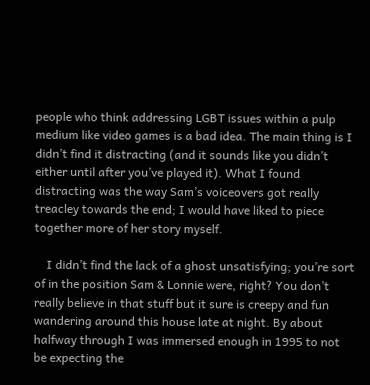people who think addressing LGBT issues within a pulp medium like video games is a bad idea. The main thing is I didn’t find it distracting (and it sounds like you didn’t either until after you’ve played it). What I found distracting was the way Sam’s voiceovers got really treacley towards the end; I would have liked to piece together more of her story myself.

    I didn’t find the lack of a ghost unsatisfying; you’re sort of in the position Sam & Lonnie were, right? You don’t really believe in that stuff but it sure is creepy and fun wandering around this house late at night. By about halfway through I was immersed enough in 1995 to not be expecting the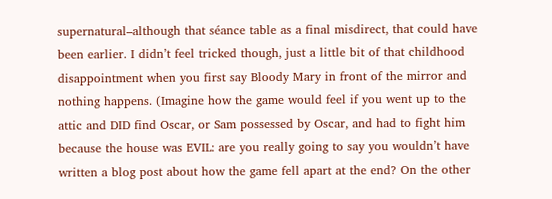supernatural–although that séance table as a final misdirect, that could have been earlier. I didn’t feel tricked though, just a little bit of that childhood disappointment when you first say Bloody Mary in front of the mirror and nothing happens. (Imagine how the game would feel if you went up to the attic and DID find Oscar, or Sam possessed by Oscar, and had to fight him because the house was EVIL: are you really going to say you wouldn’t have written a blog post about how the game fell apart at the end? On the other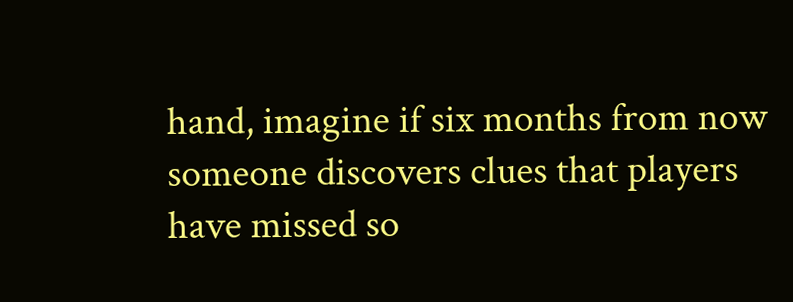hand, imagine if six months from now someone discovers clues that players have missed so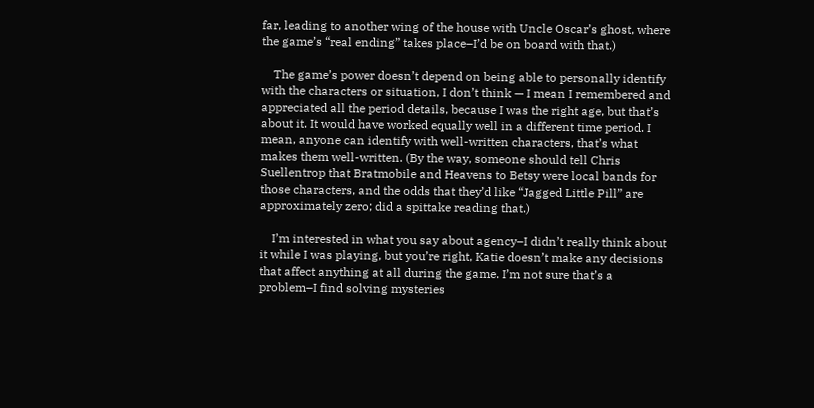far, leading to another wing of the house with Uncle Oscar’s ghost, where the game’s “real ending” takes place–I’d be on board with that.)

    The game’s power doesn’t depend on being able to personally identify with the characters or situation, I don’t think — I mean I remembered and appreciated all the period details, because I was the right age, but that’s about it. It would have worked equally well in a different time period. I mean, anyone can identify with well-written characters, that’s what makes them well-written. (By the way, someone should tell Chris Suellentrop that Bratmobile and Heavens to Betsy were local bands for those characters, and the odds that they’d like “Jagged Little Pill” are approximately zero; did a spittake reading that.)

    I’m interested in what you say about agency–I didn’t really think about it while I was playing, but you’re right, Katie doesn’t make any decisions that affect anything at all during the game. I’m not sure that’s a problem–I find solving mysteries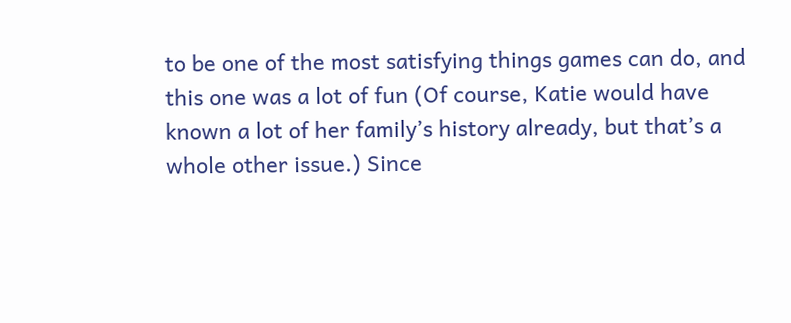to be one of the most satisfying things games can do, and this one was a lot of fun (Of course, Katie would have known a lot of her family’s history already, but that’s a whole other issue.) Since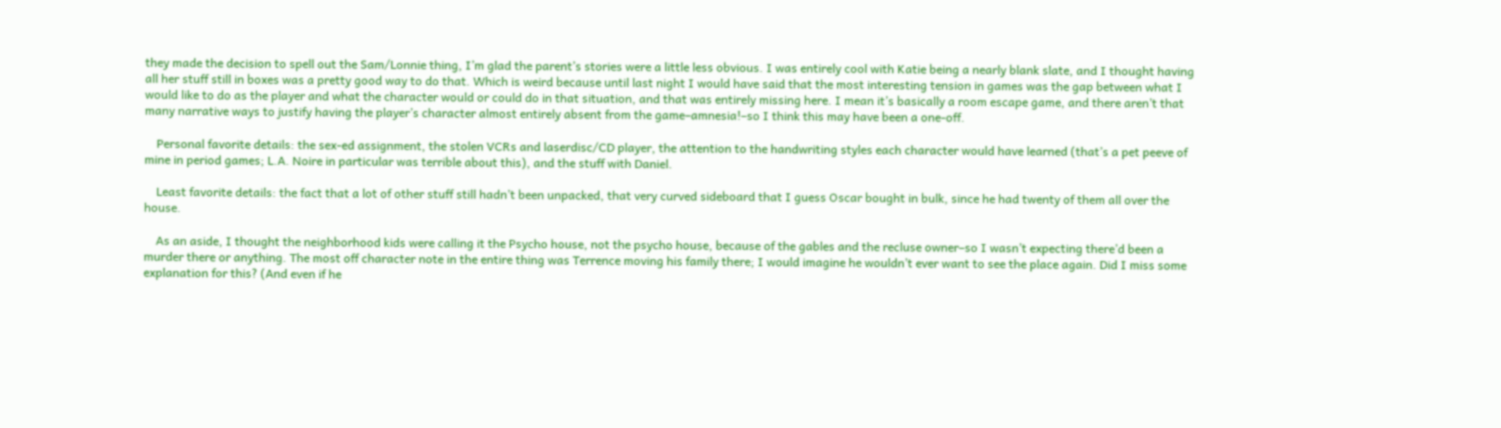they made the decision to spell out the Sam/Lonnie thing, I’m glad the parent’s stories were a little less obvious. I was entirely cool with Katie being a nearly blank slate, and I thought having all her stuff still in boxes was a pretty good way to do that. Which is weird because until last night I would have said that the most interesting tension in games was the gap between what I would like to do as the player and what the character would or could do in that situation, and that was entirely missing here. I mean it’s basically a room escape game, and there aren’t that many narrative ways to justify having the player’s character almost entirely absent from the game–amnesia!–so I think this may have been a one-off.

    Personal favorite details: the sex-ed assignment, the stolen VCRs and laserdisc/CD player, the attention to the handwriting styles each character would have learned (that’s a pet peeve of mine in period games; L.A. Noire in particular was terrible about this), and the stuff with Daniel.

    Least favorite details: the fact that a lot of other stuff still hadn’t been unpacked, that very curved sideboard that I guess Oscar bought in bulk, since he had twenty of them all over the house.

    As an aside, I thought the neighborhood kids were calling it the Psycho house, not the psycho house, because of the gables and the recluse owner–so I wasn’t expecting there’d been a murder there or anything. The most off character note in the entire thing was Terrence moving his family there; I would imagine he wouldn’t ever want to see the place again. Did I miss some explanation for this? (And even if he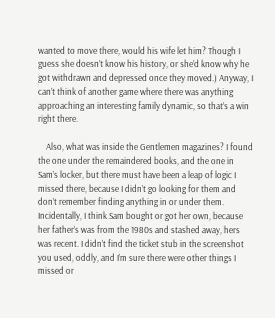wanted to move there, would his wife let him? Though I guess she doesn’t know his history, or she’d know why he got withdrawn and depressed once they moved.) Anyway, I can’t think of another game where there was anything approaching an interesting family dynamic, so that’s a win right there.

    Also, what was inside the Gentlemen magazines? I found the one under the remaindered books, and the one in Sam’s locker, but there must have been a leap of logic I missed there, because I didn’t go looking for them and don’t remember finding anything in or under them. Incidentally, I think Sam bought or got her own, because her father’s was from the 1980s and stashed away, hers was recent. I didn’t find the ticket stub in the screenshot you used, oddly, and I’m sure there were other things I missed or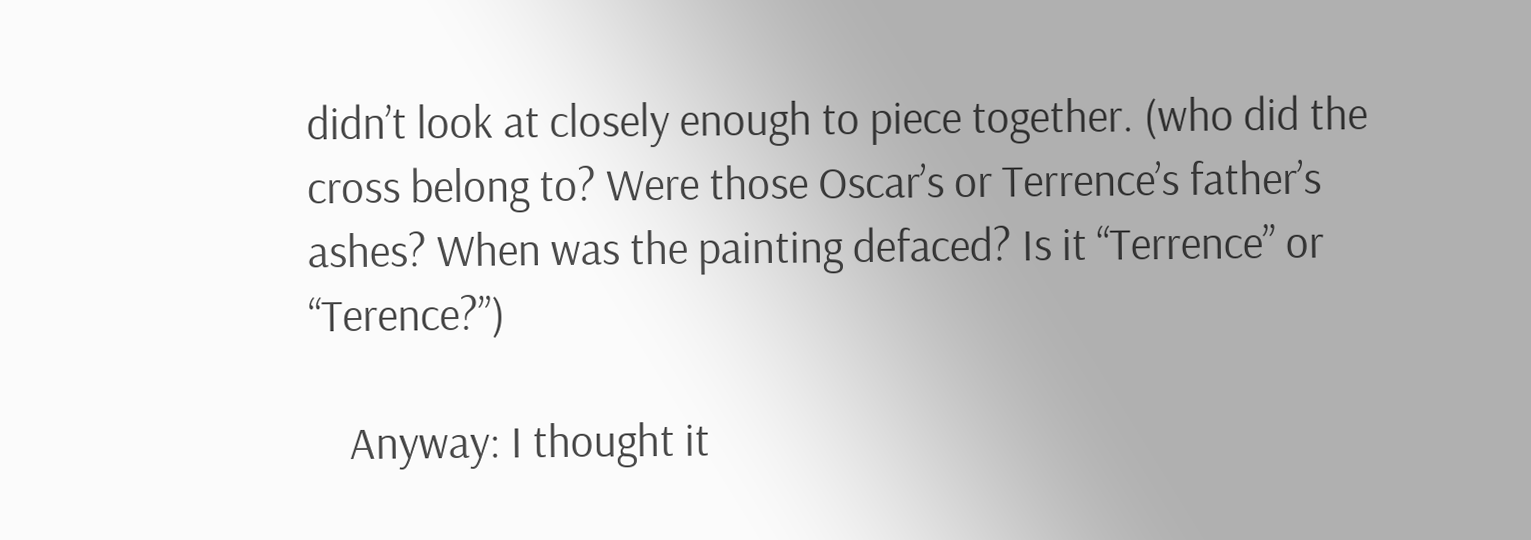didn’t look at closely enough to piece together. (who did the cross belong to? Were those Oscar’s or Terrence’s father’s ashes? When was the painting defaced? Is it “Terrence” or “Terence?”)

    Anyway: I thought it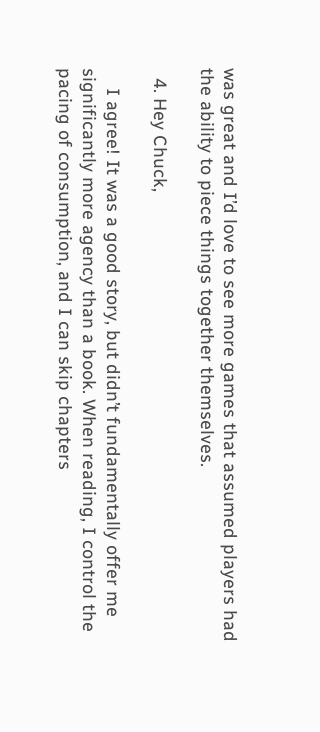was great and I’d love to see more games that assumed players had the ability to piece things together themselves.

  4. Hey Chuck,

    I agree! It was a good story, but didn’t fundamentally offer me significantly more agency than a book. When reading, I control the pacing of consumption, and I can skip chapters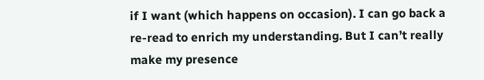if I want (which happens on occasion). I can go back a re-read to enrich my understanding. But I can’t really make my presence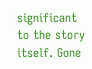significant to the story itself. Gone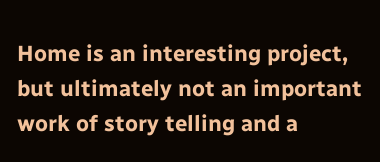Home is an interesting project, but ultimately not an important work of story telling and a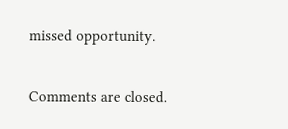missed opportunity.

Comments are closed.